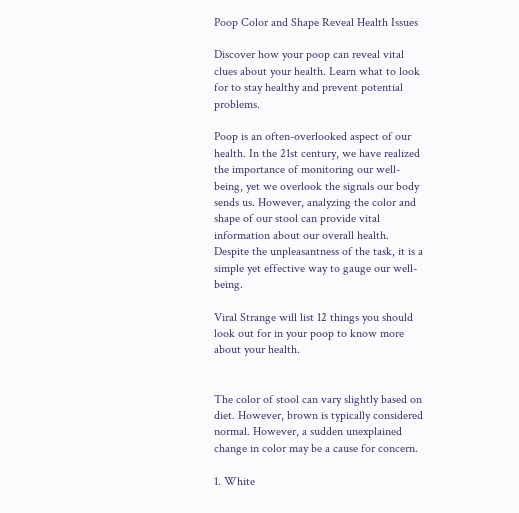Poop Color and Shape Reveal Health Issues

Discover how your poop can reveal vital clues about your health. Learn what to look for to stay healthy and prevent potential problems.

Poop is an often-overlooked aspect of our health. In the 21st century, we have realized the importance of monitoring our well-being, yet we overlook the signals our body sends us. However, analyzing the color and shape of our stool can provide vital information about our overall health. Despite the unpleasantness of the task, it is a simple yet effective way to gauge our well-being.

Viral Strange will list 12 things you should look out for in your poop to know more about your health.


The color of stool can vary slightly based on diet. However, brown is typically considered normal. However, a sudden unexplained change in color may be a cause for concern.

1. White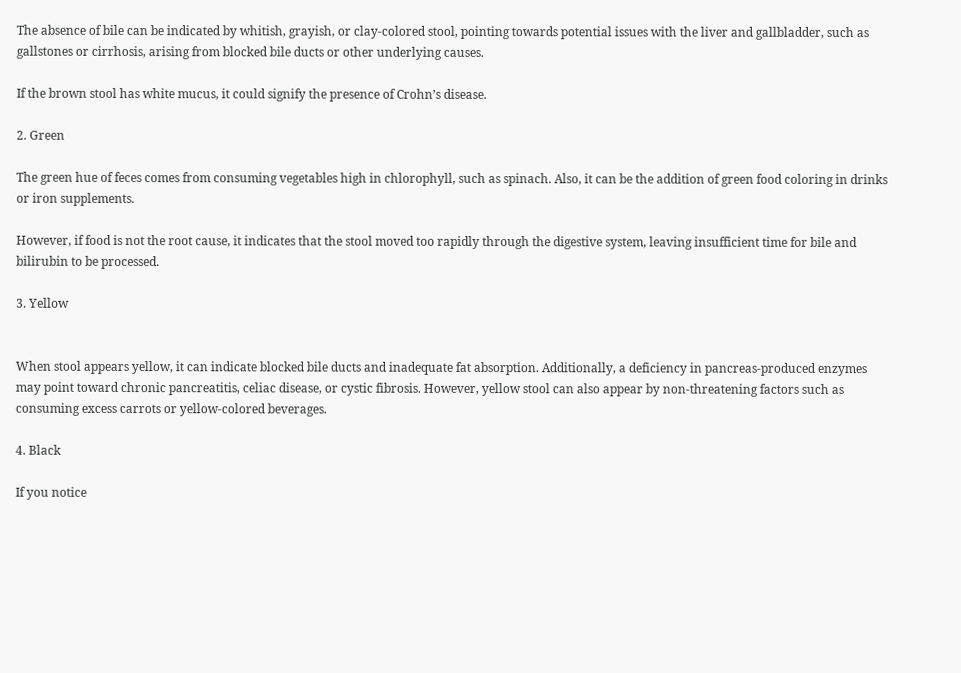The absence of bile can be indicated by whitish, grayish, or clay-colored stool, pointing towards potential issues with the liver and gallbladder, such as gallstones or cirrhosis, arising from blocked bile ducts or other underlying causes.

If the brown stool has white mucus, it could signify the presence of Crohn’s disease.

2. Green

The green hue of feces comes from consuming vegetables high in chlorophyll, such as spinach. Also, it can be the addition of green food coloring in drinks or iron supplements.

However, if food is not the root cause, it indicates that the stool moved too rapidly through the digestive system, leaving insufficient time for bile and bilirubin to be processed.

3. Yellow


When stool appears yellow, it can indicate blocked bile ducts and inadequate fat absorption. Additionally, a deficiency in pancreas-produced enzymes may point toward chronic pancreatitis, celiac disease, or cystic fibrosis. However, yellow stool can also appear by non-threatening factors such as consuming excess carrots or yellow-colored beverages.

4. Black

If you notice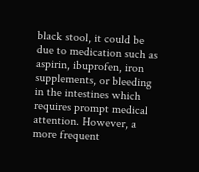black stool, it could be due to medication such as aspirin, ibuprofen, iron supplements, or bleeding in the intestines which requires prompt medical attention. However, a more frequent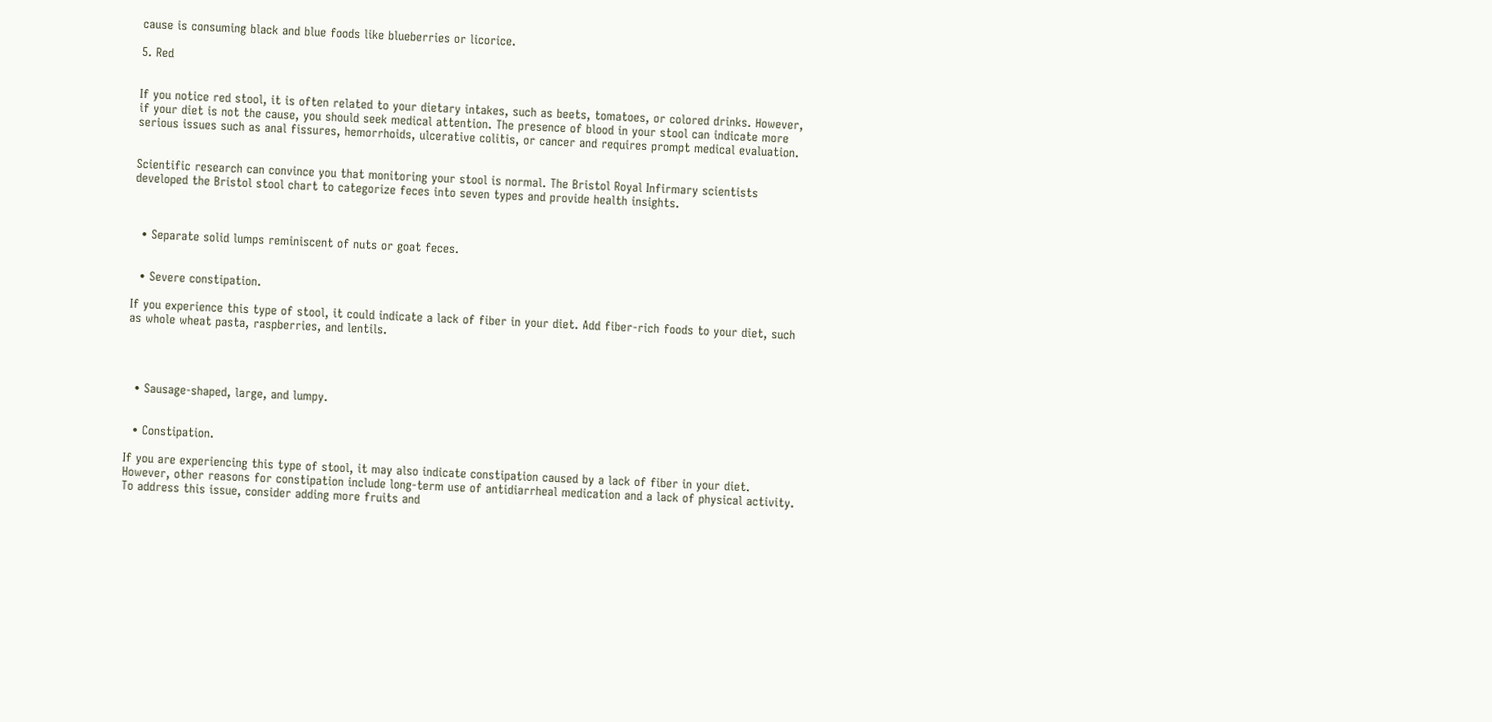cause is consuming black and blue foods like blueberries or licorice.

5. Red


If you notice red stool, it is often related to your dietary intakes, such as beets, tomatoes, or colored drinks. However, if your diet is not the cause, you should seek medical attention. The presence of blood in your stool can indicate more serious issues such as anal fissures, hemorrhoids, ulcerative colitis, or cancer and requires prompt medical evaluation.


Scientific research can convince you that monitoring your stool is normal. The Bristol Royal Infirmary scientists developed the Bristol stool chart to categorize feces into seven types and provide health insights.



  • Separate solid lumps reminiscent of nuts or goat feces.


  • Severe constipation.

If you experience this type of stool, it could indicate a lack of fiber in your diet. Add fiber-rich foods to your diet, such as whole wheat pasta, raspberries, and lentils.




  • Sausage-shaped, large, and lumpy.


  • Constipation.

If you are experiencing this type of stool, it may also indicate constipation caused by a lack of fiber in your diet. However, other reasons for constipation include long-term use of antidiarrheal medication and a lack of physical activity. To address this issue, consider adding more fruits and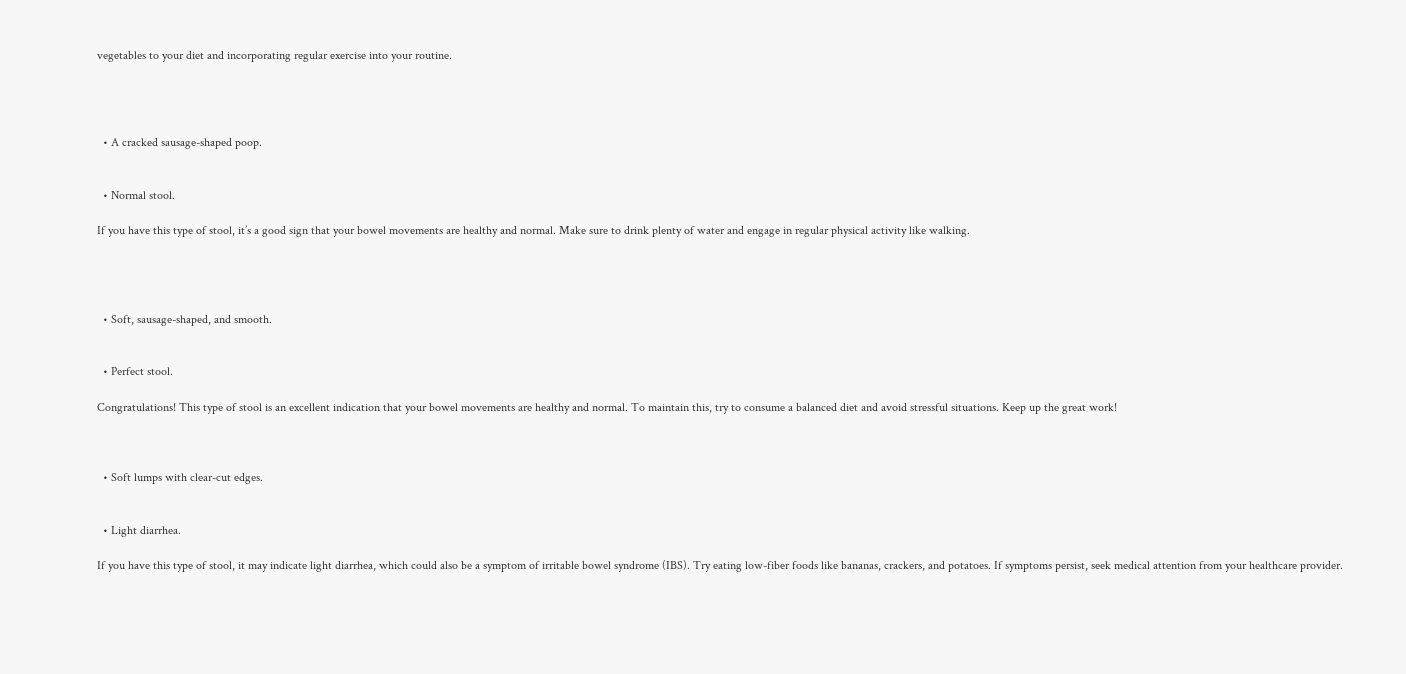vegetables to your diet and incorporating regular exercise into your routine.




  • A cracked sausage-shaped poop.


  • Normal stool.

If you have this type of stool, it’s a good sign that your bowel movements are healthy and normal. Make sure to drink plenty of water and engage in regular physical activity like walking.




  • Soft, sausage-shaped, and smooth.


  • Perfect stool.

Congratulations! This type of stool is an excellent indication that your bowel movements are healthy and normal. To maintain this, try to consume a balanced diet and avoid stressful situations. Keep up the great work!



  • Soft lumps with clear-cut edges.


  • Light diarrhea.

If you have this type of stool, it may indicate light diarrhea, which could also be a symptom of irritable bowel syndrome (IBS). Try eating low-fiber foods like bananas, crackers, and potatoes. If symptoms persist, seek medical attention from your healthcare provider.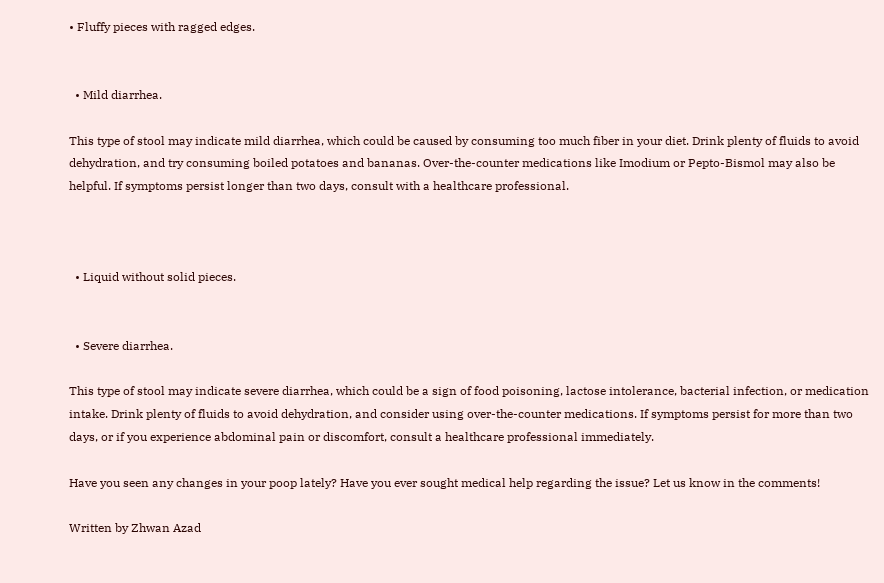• Fluffy pieces with ragged edges.


  • Mild diarrhea.

This type of stool may indicate mild diarrhea, which could be caused by consuming too much fiber in your diet. Drink plenty of fluids to avoid dehydration, and try consuming boiled potatoes and bananas. Over-the-counter medications like Imodium or Pepto-Bismol may also be helpful. If symptoms persist longer than two days, consult with a healthcare professional.



  • Liquid without solid pieces.


  • Severe diarrhea.

This type of stool may indicate severe diarrhea, which could be a sign of food poisoning, lactose intolerance, bacterial infection, or medication intake. Drink plenty of fluids to avoid dehydration, and consider using over-the-counter medications. If symptoms persist for more than two days, or if you experience abdominal pain or discomfort, consult a healthcare professional immediately.

Have you seen any changes in your poop lately? Have you ever sought medical help regarding the issue? Let us know in the comments!

Written by Zhwan Azad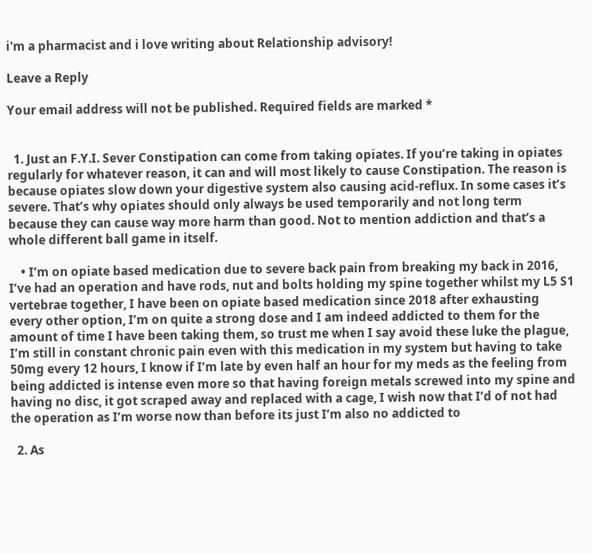i'm a pharmacist and i love writing about Relationship advisory!

Leave a Reply

Your email address will not be published. Required fields are marked *


  1. Just an F.Y.I. Sever Constipation can come from taking opiates. If you’re taking in opiates regularly for whatever reason, it can and will most likely to cause Constipation. The reason is because opiates slow down your digestive system also causing acid-reflux. In some cases it’s severe. That’s why opiates should only always be used temporarily and not long term because they can cause way more harm than good. Not to mention addiction and that’s a whole different ball game in itself.

    • I’m on opiate based medication due to severe back pain from breaking my back in 2016, I’ve had an operation and have rods, nut and bolts holding my spine together whilst my L5 S1 vertebrae together, I have been on opiate based medication since 2018 after exhausting every other option, I’m on quite a strong dose and I am indeed addicted to them for the amount of time I have been taking them, so trust me when I say avoid these luke the plague, I’m still in constant chronic pain even with this medication in my system but having to take 50mg every 12 hours, I know if I’m late by even half an hour for my meds as the feeling from being addicted is intense even more so that having foreign metals screwed into my spine and having no disc, it got scraped away and replaced with a cage, I wish now that I’d of not had the operation as I’m worse now than before its just I’m also no addicted to

  2. As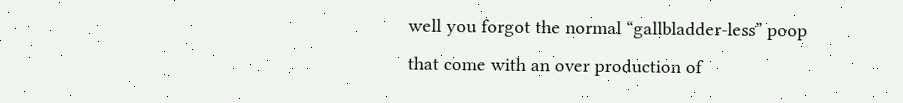well you forgot the normal “gallbladder-less” poop that come with an over production of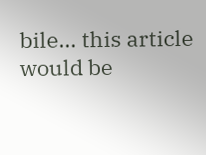bile… this article would be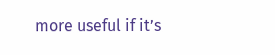more useful if it’s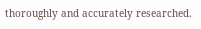thoroughly and accurately researched.